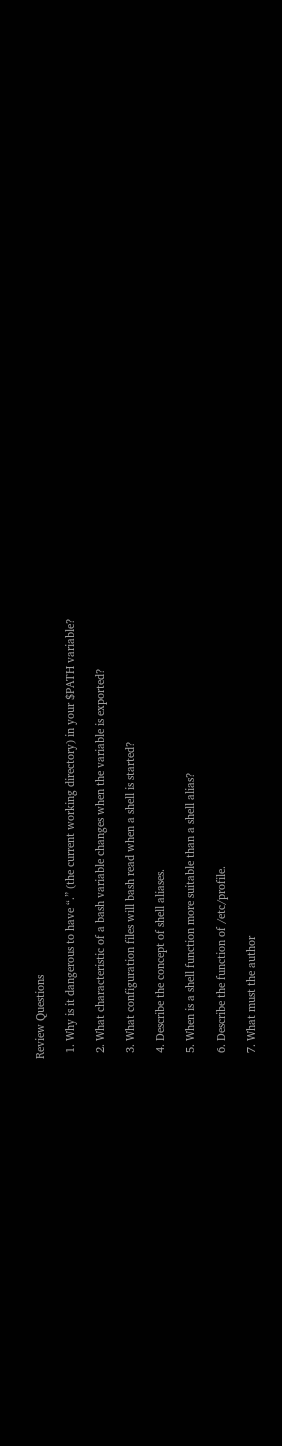Review Questions

  1. Why is it dangerous to have “.” (the current working directory) in your $PATH variable?

  2. What characteristic of a bash variable changes when the variable is exported?

  3. What configuration files will bash read when a shell is started?

  4. Describe the concept of shell aliases.

  5. When is a shell function more suitable than a shell alias?

  6. Describe the function of /etc/profile.

  7. What must the author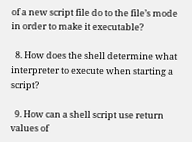of a new script file do to the file’s mode in order to make it executable?

  8. How does the shell determine what interpreter to execute when starting a script?

  9. How can a shell script use return values of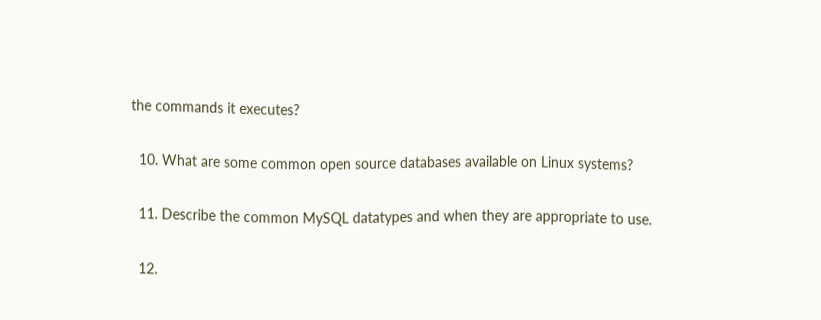the commands it executes?

  10. What are some common open source databases available on Linux systems?

  11. Describe the common MySQL datatypes and when they are appropriate to use.

  12.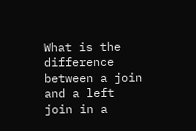What is the difference between a join and a left join in a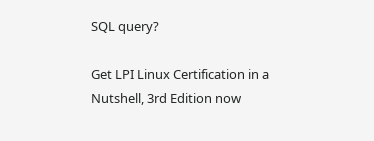SQL query?

Get LPI Linux Certification in a Nutshell, 3rd Edition now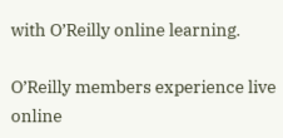with O’Reilly online learning.

O’Reilly members experience live online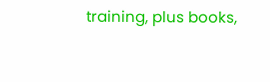training, plus books,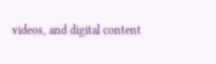videos, and digital content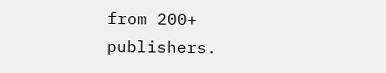from 200+ publishers.